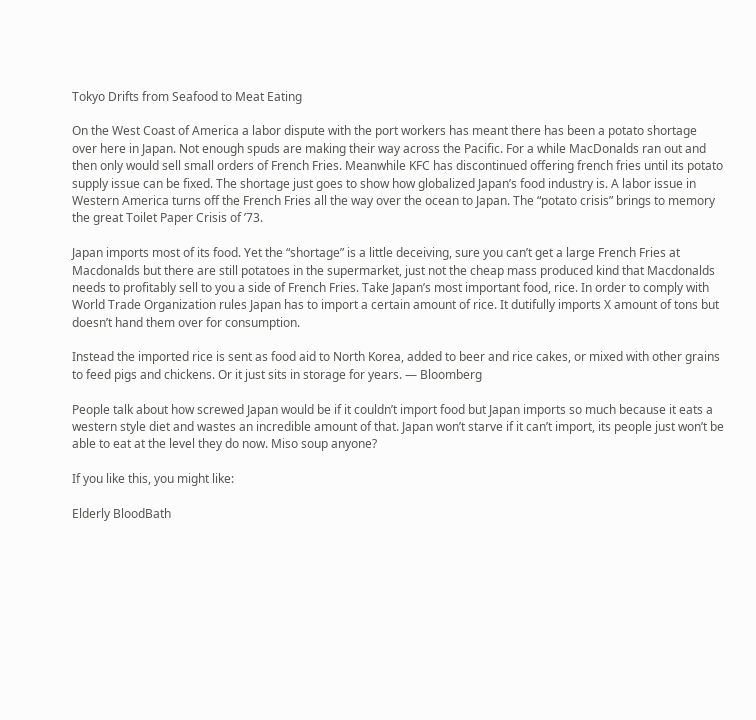Tokyo Drifts from Seafood to Meat Eating

On the West Coast of America a labor dispute with the port workers has meant there has been a potato shortage over here in Japan. Not enough spuds are making their way across the Pacific. For a while MacDonalds ran out and then only would sell small orders of French Fries. Meanwhile KFC has discontinued offering french fries until its potato supply issue can be fixed. The shortage just goes to show how globalized Japan’s food industry is. A labor issue in Western America turns off the French Fries all the way over the ocean to Japan. The “potato crisis” brings to memory the great Toilet Paper Crisis of ’73.

Japan imports most of its food. Yet the “shortage” is a little deceiving, sure you can’t get a large French Fries at Macdonalds but there are still potatoes in the supermarket, just not the cheap mass produced kind that Macdonalds needs to profitably sell to you a side of French Fries. Take Japan’s most important food, rice. In order to comply with World Trade Organization rules Japan has to import a certain amount of rice. It dutifully imports X amount of tons but doesn’t hand them over for consumption.

Instead the imported rice is sent as food aid to North Korea, added to beer and rice cakes, or mixed with other grains to feed pigs and chickens. Or it just sits in storage for years. — Bloomberg

People talk about how screwed Japan would be if it couldn’t import food but Japan imports so much because it eats a western style diet and wastes an incredible amount of that. Japan won’t starve if it can’t import, its people just won’t be able to eat at the level they do now. Miso soup anyone?

If you like this, you might like:

Elderly BloodBath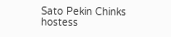Sato Pekin Chinks hostess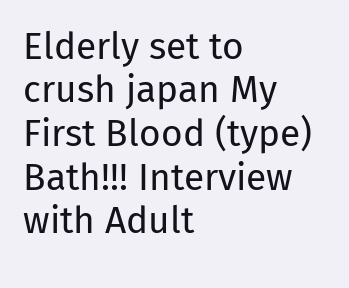Elderly set to crush japan My First Blood (type) Bath!!! Interview with Adult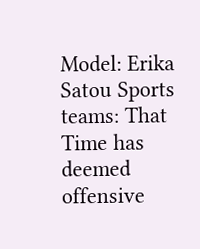Model: Erika Satou Sports teams: That Time has deemed offensive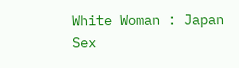White Woman : Japan Sex